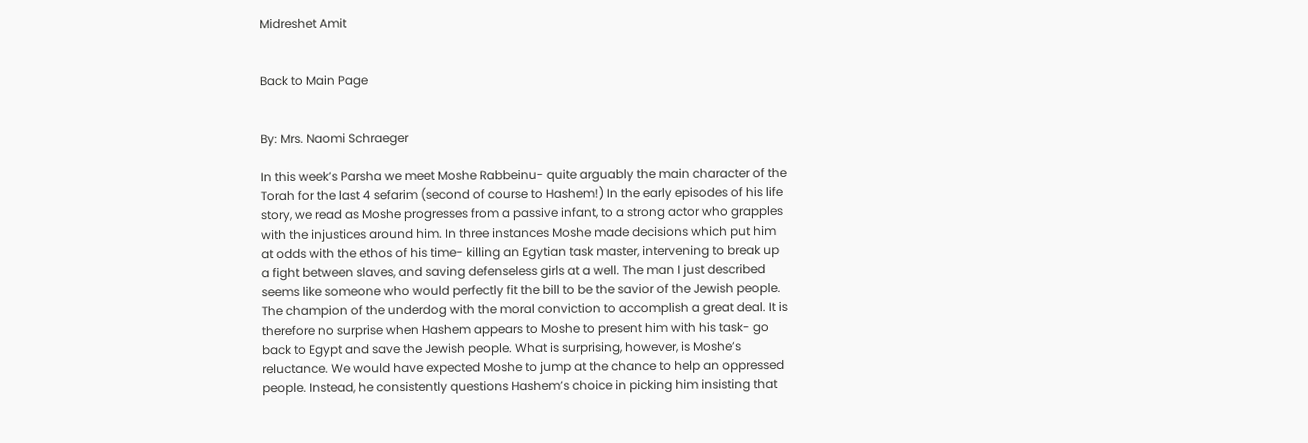Midreshet Amit


Back to Main Page


By: Mrs. Naomi Schraeger

In this week’s Parsha we meet Moshe Rabbeinu- quite arguably the main character of the Torah for the last 4 sefarim (second of course to Hashem!) In the early episodes of his life story, we read as Moshe progresses from a passive infant, to a strong actor who grapples with the injustices around him. In three instances Moshe made decisions which put him at odds with the ethos of his time- killing an Egytian task master, intervening to break up a fight between slaves, and saving defenseless girls at a well. The man I just described seems like someone who would perfectly fit the bill to be the savior of the Jewish people. The champion of the underdog with the moral conviction to accomplish a great deal. It is therefore no surprise when Hashem appears to Moshe to present him with his task- go back to Egypt and save the Jewish people. What is surprising, however, is Moshe’s reluctance. We would have expected Moshe to jump at the chance to help an oppressed people. Instead, he consistently questions Hashem’s choice in picking him insisting that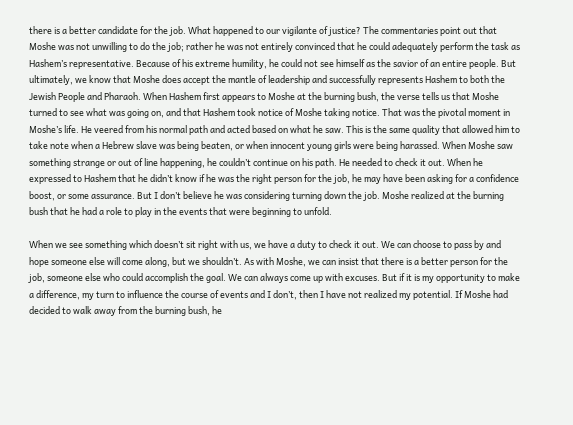there is a better candidate for the job. What happened to our vigilante of justice? The commentaries point out that Moshe was not unwilling to do the job; rather he was not entirely convinced that he could adequately perform the task as Hashem’s representative. Because of his extreme humility, he could not see himself as the savior of an entire people. But ultimately, we know that Moshe does accept the mantle of leadership and successfully represents Hashem to both the Jewish People and Pharaoh. When Hashem first appears to Moshe at the burning bush, the verse tells us that Moshe turned to see what was going on, and that Hashem took notice of Moshe taking notice. That was the pivotal moment in Moshe’s life. He veered from his normal path and acted based on what he saw. This is the same quality that allowed him to take note when a Hebrew slave was being beaten, or when innocent young girls were being harassed. When Moshe saw something strange or out of line happening, he couldn’t continue on his path. He needed to check it out. When he expressed to Hashem that he didn’t know if he was the right person for the job, he may have been asking for a confidence boost, or some assurance. But I don’t believe he was considering turning down the job. Moshe realized at the burning bush that he had a role to play in the events that were beginning to unfold.

When we see something which doesn’t sit right with us, we have a duty to check it out. We can choose to pass by and hope someone else will come along, but we shouldn’t. As with Moshe, we can insist that there is a better person for the job, someone else who could accomplish the goal. We can always come up with excuses. But if it is my opportunity to make a difference, my turn to influence the course of events and I don’t, then I have not realized my potential. If Moshe had decided to walk away from the burning bush, he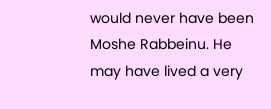would never have been Moshe Rabbeinu. He may have lived a very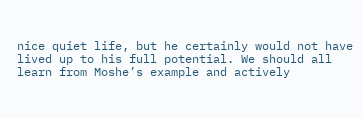nice quiet life, but he certainly would not have lived up to his full potential. We should all learn from Moshe’s example and actively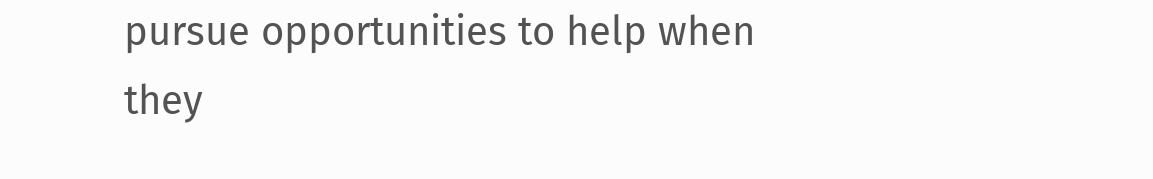pursue opportunities to help when they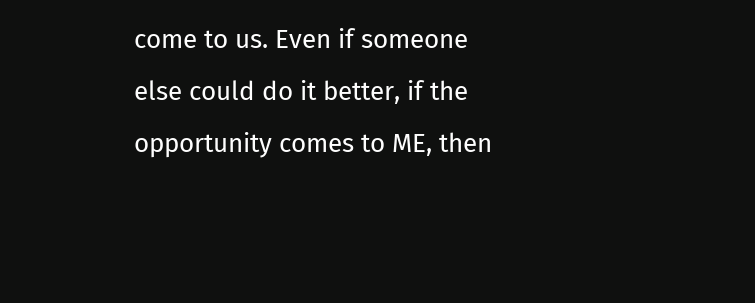come to us. Even if someone else could do it better, if the opportunity comes to ME, then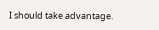I should take advantage.